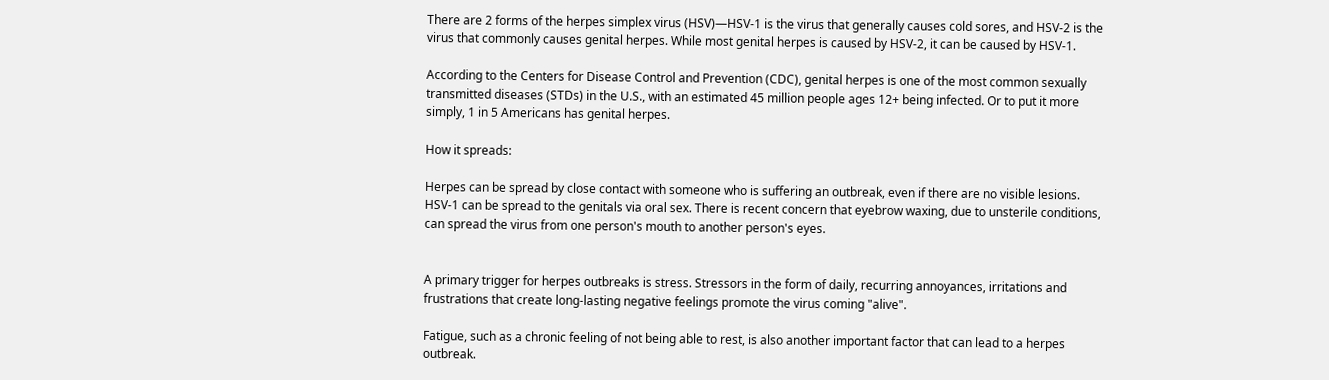There are 2 forms of the herpes simplex virus (HSV)—HSV-1 is the virus that generally causes cold sores, and HSV-2 is the virus that commonly causes genital herpes. While most genital herpes is caused by HSV-2, it can be caused by HSV-1.

According to the Centers for Disease Control and Prevention (CDC), genital herpes is one of the most common sexually transmitted diseases (STDs) in the U.S., with an estimated 45 million people ages 12+ being infected. Or to put it more simply, 1 in 5 Americans has genital herpes.

How it spreads:

Herpes can be spread by close contact with someone who is suffering an outbreak, even if there are no visible lesions. HSV-1 can be spread to the genitals via oral sex. There is recent concern that eyebrow waxing, due to unsterile conditions, can spread the virus from one person's mouth to another person's eyes.


A primary trigger for herpes outbreaks is stress. Stressors in the form of daily, recurring annoyances, irritations and frustrations that create long-lasting negative feelings promote the virus coming "alive".

Fatigue, such as a chronic feeling of not being able to rest, is also another important factor that can lead to a herpes outbreak.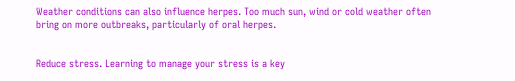Weather conditions can also influence herpes. Too much sun, wind or cold weather often bring on more outbreaks, particularly of oral herpes.


Reduce stress. Learning to manage your stress is a key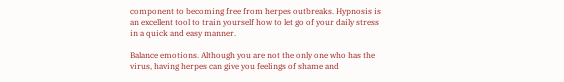component to becoming free from herpes outbreaks. Hypnosis is an excellent tool to train yourself how to let go of your daily stress in a quick and easy manner.

Balance emotions. Although you are not the only one who has the virus, having herpes can give you feelings of shame and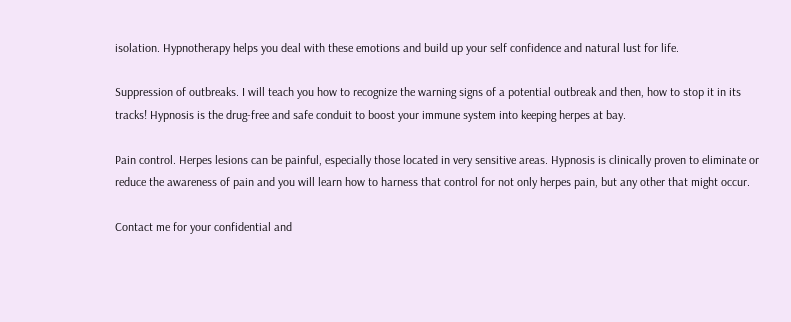isolation. Hypnotherapy helps you deal with these emotions and build up your self confidence and natural lust for life.

Suppression of outbreaks. I will teach you how to recognize the warning signs of a potential outbreak and then, how to stop it in its tracks! Hypnosis is the drug-free and safe conduit to boost your immune system into keeping herpes at bay.

Pain control. Herpes lesions can be painful, especially those located in very sensitive areas. Hypnosis is clinically proven to eliminate or reduce the awareness of pain and you will learn how to harness that control for not only herpes pain, but any other that might occur.

Contact me for your confidential and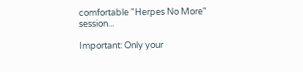comfortable "Herpes No More" session...

Important: Only your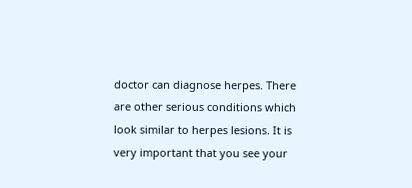doctor can diagnose herpes. There are other serious conditions which look similar to herpes lesions. It is very important that you see your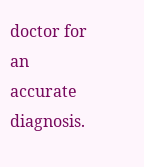doctor for an accurate diagnosis.